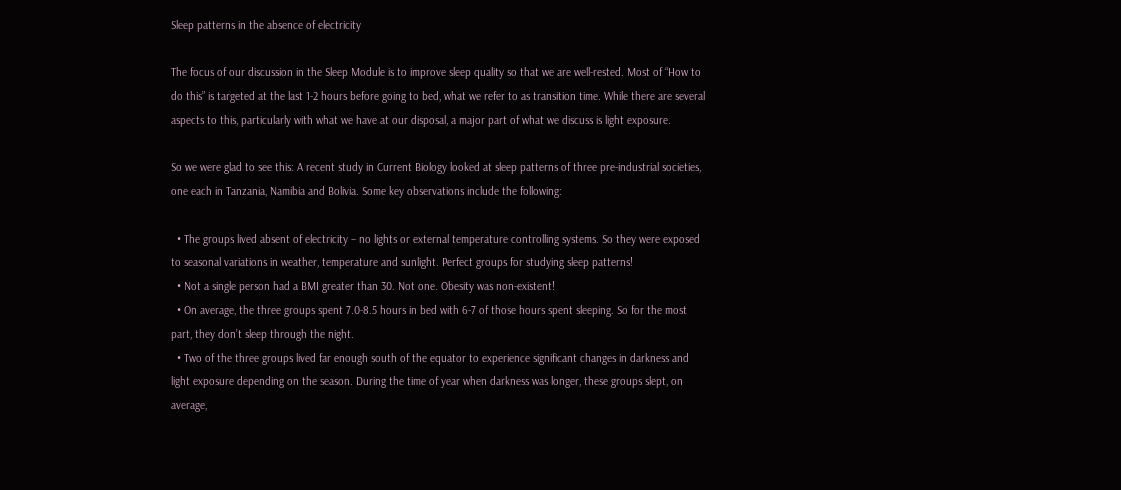Sleep patterns in the absence of electricity

The focus of our discussion in the Sleep Module is to improve sleep quality so that we are well-rested. Most of “How to do this” is targeted at the last 1-2 hours before going to bed, what we refer to as transition time. While there are several aspects to this, particularly with what we have at our disposal, a major part of what we discuss is light exposure.

So we were glad to see this: A recent study in Current Biology looked at sleep patterns of three pre-industrial societies, one each in Tanzania, Namibia and Bolivia. Some key observations include the following:

  • The groups lived absent of electricity – no lights or external temperature controlling systems. So they were exposed to seasonal variations in weather, temperature and sunlight. Perfect groups for studying sleep patterns!
  • Not a single person had a BMI greater than 30. Not one. Obesity was non-existent!
  • On average, the three groups spent 7.0-8.5 hours in bed with 6-7 of those hours spent sleeping. So for the most part, they don’t sleep through the night.
  • Two of the three groups lived far enough south of the equator to experience significant changes in darkness and light exposure depending on the season. During the time of year when darkness was longer, these groups slept, on average,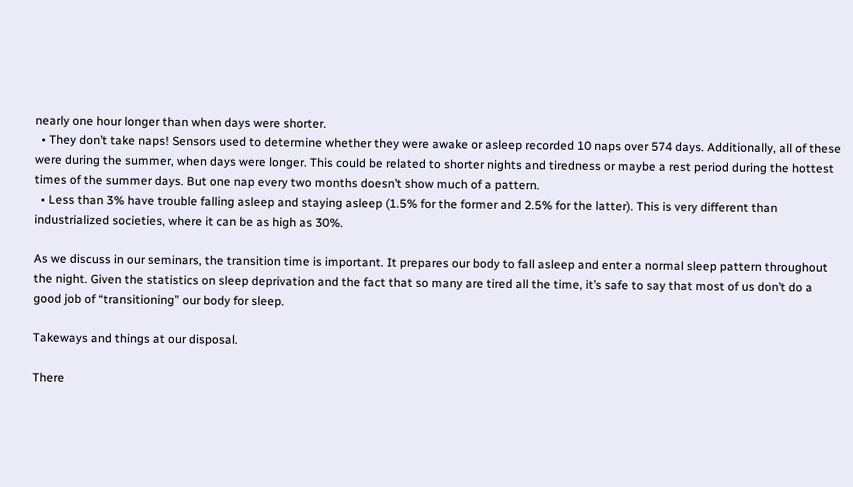nearly one hour longer than when days were shorter.
  • They don’t take naps! Sensors used to determine whether they were awake or asleep recorded 10 naps over 574 days. Additionally, all of these were during the summer, when days were longer. This could be related to shorter nights and tiredness or maybe a rest period during the hottest times of the summer days. But one nap every two months doesn’t show much of a pattern.
  • Less than 3% have trouble falling asleep and staying asleep (1.5% for the former and 2.5% for the latter). This is very different than industrialized societies, where it can be as high as 30%.

As we discuss in our seminars, the transition time is important. It prepares our body to fall asleep and enter a normal sleep pattern throughout the night. Given the statistics on sleep deprivation and the fact that so many are tired all the time, it’s safe to say that most of us don’t do a good job of “transitioning” our body for sleep.

Takeways and things at our disposal.

There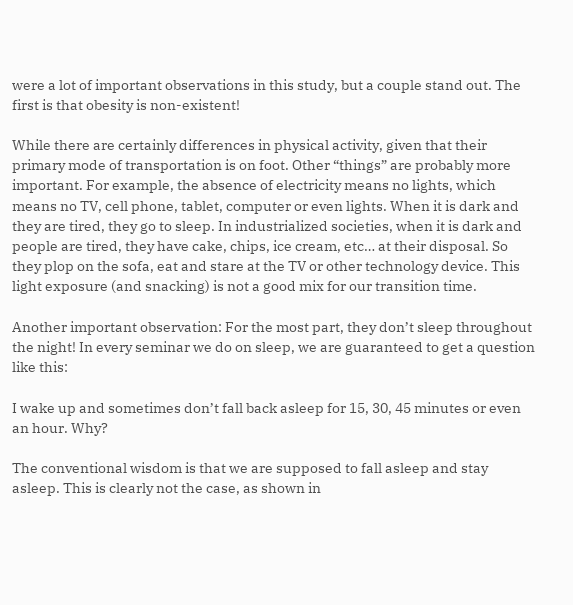were a lot of important observations in this study, but a couple stand out. The first is that obesity is non-existent!

While there are certainly differences in physical activity, given that their primary mode of transportation is on foot. Other “things” are probably more important. For example, the absence of electricity means no lights, which means no TV, cell phone, tablet, computer or even lights. When it is dark and they are tired, they go to sleep. In industrialized societies, when it is dark and people are tired, they have cake, chips, ice cream, etc… at their disposal. So they plop on the sofa, eat and stare at the TV or other technology device. This light exposure (and snacking) is not a good mix for our transition time.

Another important observation: For the most part, they don’t sleep throughout the night! In every seminar we do on sleep, we are guaranteed to get a question like this:

I wake up and sometimes don’t fall back asleep for 15, 30, 45 minutes or even an hour. Why?

The conventional wisdom is that we are supposed to fall asleep and stay asleep. This is clearly not the case, as shown in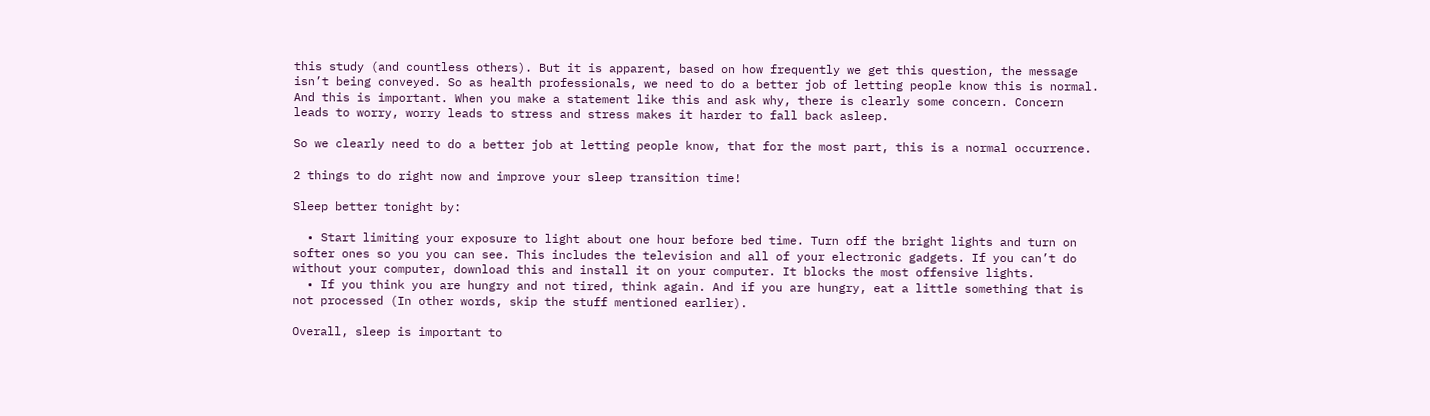this study (and countless others). But it is apparent, based on how frequently we get this question, the message isn’t being conveyed. So as health professionals, we need to do a better job of letting people know this is normal. And this is important. When you make a statement like this and ask why, there is clearly some concern. Concern leads to worry, worry leads to stress and stress makes it harder to fall back asleep.

So we clearly need to do a better job at letting people know, that for the most part, this is a normal occurrence.

2 things to do right now and improve your sleep transition time!

Sleep better tonight by:

  • Start limiting your exposure to light about one hour before bed time. Turn off the bright lights and turn on softer ones so you you can see. This includes the television and all of your electronic gadgets. If you can’t do without your computer, download this and install it on your computer. It blocks the most offensive lights.
  • If you think you are hungry and not tired, think again. And if you are hungry, eat a little something that is not processed (In other words, skip the stuff mentioned earlier).

Overall, sleep is important to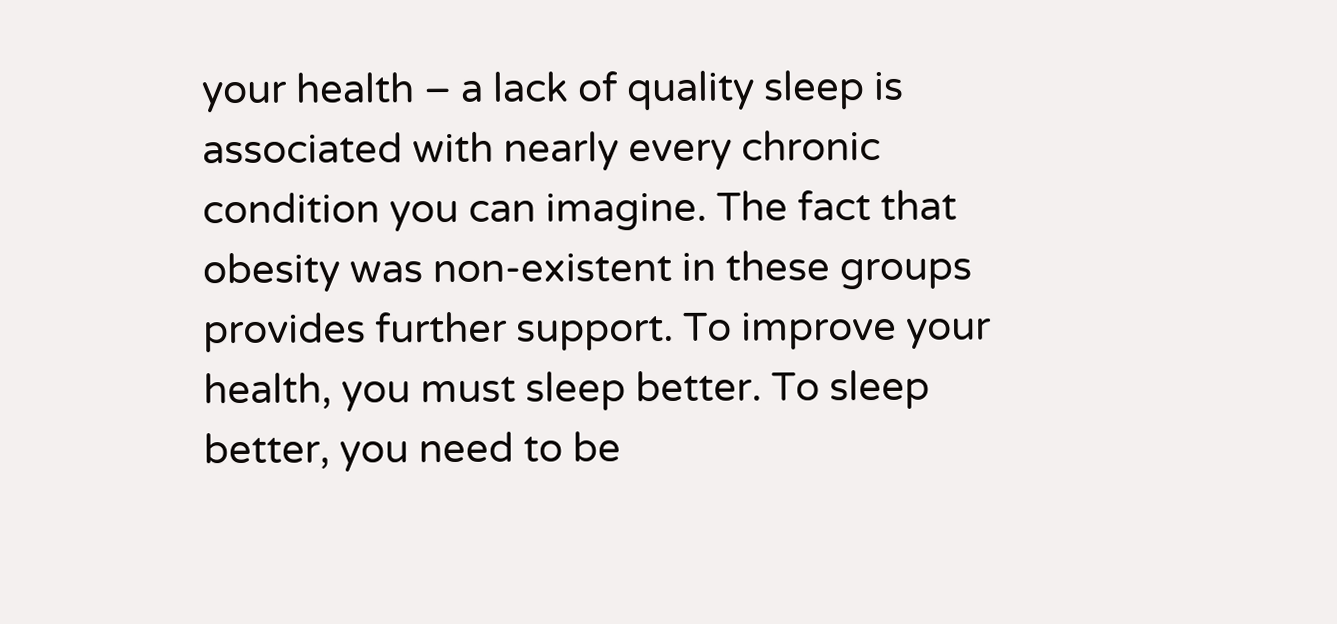your health – a lack of quality sleep is associated with nearly every chronic condition you can imagine. The fact that obesity was non-existent in these groups provides further support. To improve your health, you must sleep better. To sleep better, you need to be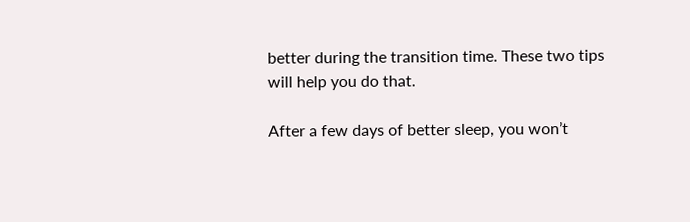better during the transition time. These two tips will help you do that.

After a few days of better sleep, you won’t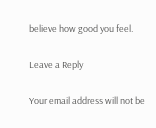believe how good you feel.

Leave a Reply

Your email address will not be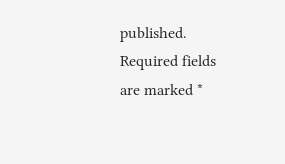published. Required fields are marked *